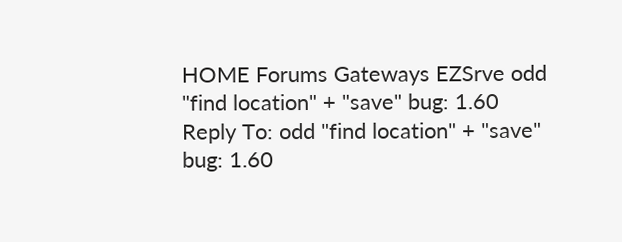HOME Forums Gateways EZSrve odd "find location" + "save" bug: 1.60 Reply To: odd "find location" + "save" bug: 1.60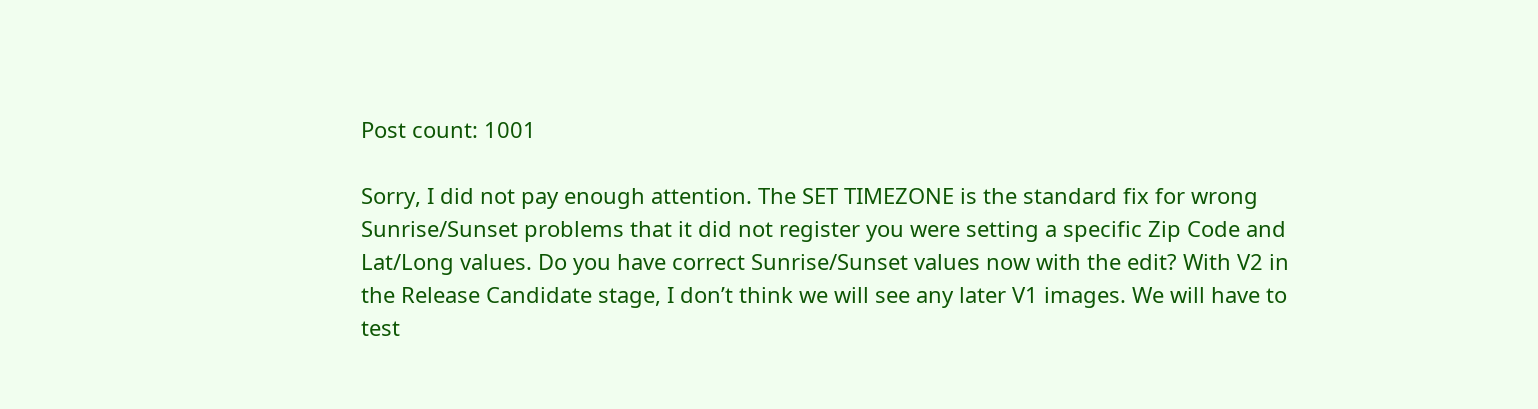Post count: 1001

Sorry, I did not pay enough attention. The SET TIMEZONE is the standard fix for wrong Sunrise/Sunset problems that it did not register you were setting a specific Zip Code and Lat/Long values. Do you have correct Sunrise/Sunset values now with the edit? With V2 in the Release Candidate stage, I don’t think we will see any later V1 images. We will have to test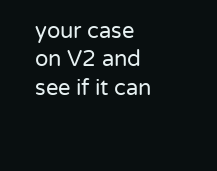your case on V2 and see if it can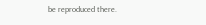be reproduced there.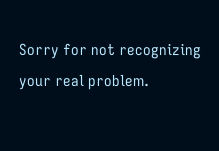Sorry for not recognizing your real problem.